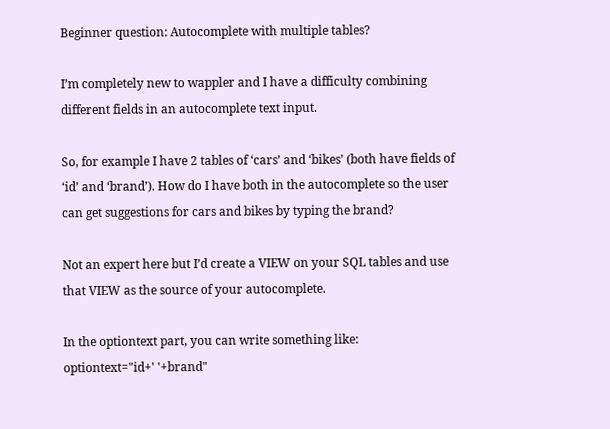Beginner question: Autocomplete with multiple tables?

I’m completely new to wappler and I have a difficulty combining different fields in an autocomplete text input.

So, for example I have 2 tables of ‘cars’ and ‘bikes’ (both have fields of ‘id’ and ‘brand’). How do I have both in the autocomplete so the user can get suggestions for cars and bikes by typing the brand?

Not an expert here but I’d create a VIEW on your SQL tables and use that VIEW as the source of your autocomplete.

In the optiontext part, you can write something like:
optiontext="id+' '+brand"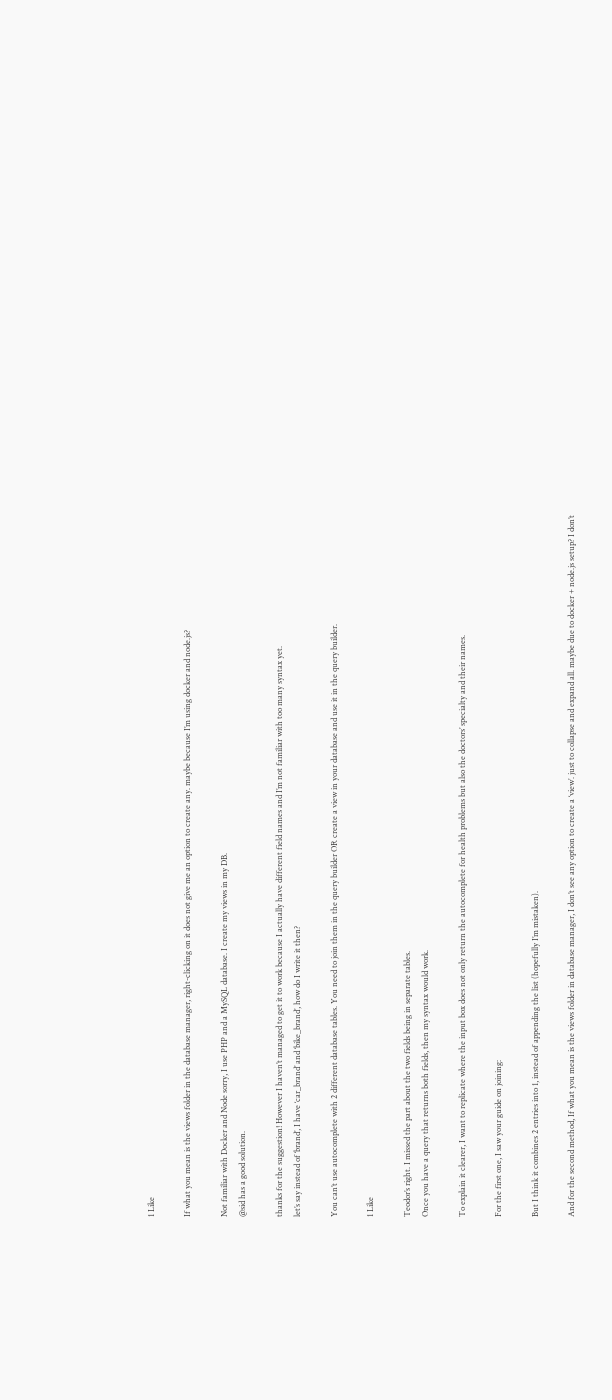1 Like

If what you mean is the views folder in the database manager, right-clicking on it does not give me an option to create any. maybe because I’m using docker and node.js?

Not familiar with Docker and Node sorry, I use PHP and a MySQL database. I create my views in my DB.
@sid has a good solution.

thanks for the suggestion! However I haven’t managed to get it to work because I actually have different field names and I’m not familiar with too many syntax yet.
let’s say instead of ‘brand’, I have ‘car_brand’ and ‘bike_brand’, how do I write it then?

You can’t use autocomplete with 2 different database tables. You need to join them in the query builder OR create a view in your database and use it in the query builder.

1 Like

Teodor’s right. I missed the part about the two fields being in separate tables.
Once you have a query that returns both fields, then my syntax would work.

To explain it clearer, I want to replicate where the input box does not only return the autocomplete for health problems but also the doctors’ specialty and their names.

For the first one, I saw your guide on joining:

But I think it combines 2 entries into 1, instead of appending the list (hopefully I’m mistaken).

And for the second method, If what you mean is the views folder in database manager, I don’t see any option to create a ‘view’. just to collapse and expand all. maybe due to docker + node.js setup? I don’t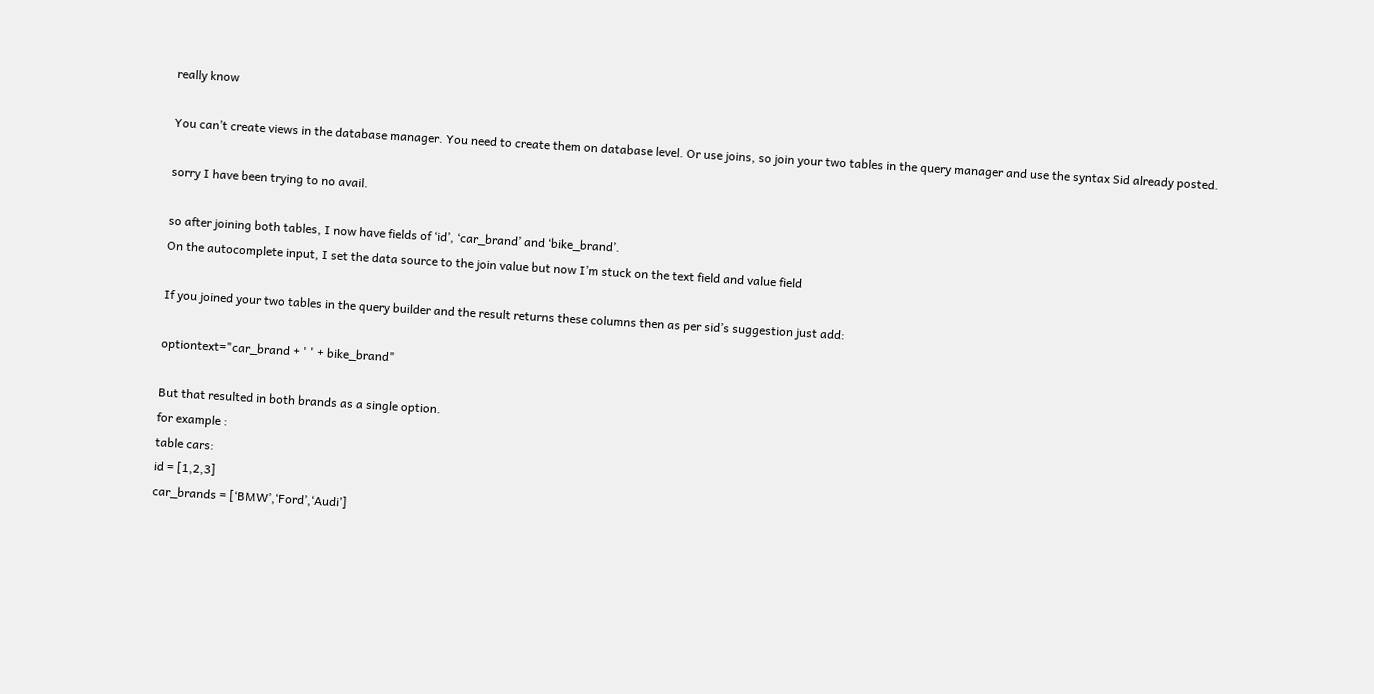really know

You can’t create views in the database manager. You need to create them on database level. Or use joins, so join your two tables in the query manager and use the syntax Sid already posted.

sorry I have been trying to no avail.

so after joining both tables, I now have fields of ‘id’, ‘car_brand’ and ‘bike_brand’.
On the autocomplete input, I set the data source to the join value but now I’m stuck on the text field and value field

If you joined your two tables in the query builder and the result returns these columns then as per sid’s suggestion just add:

optiontext="car_brand + ' ' + bike_brand"

But that resulted in both brands as a single option.
for example :
table cars:
id = [1,2,3]
car_brands = [‘BMW’,‘Ford’,‘Audi’]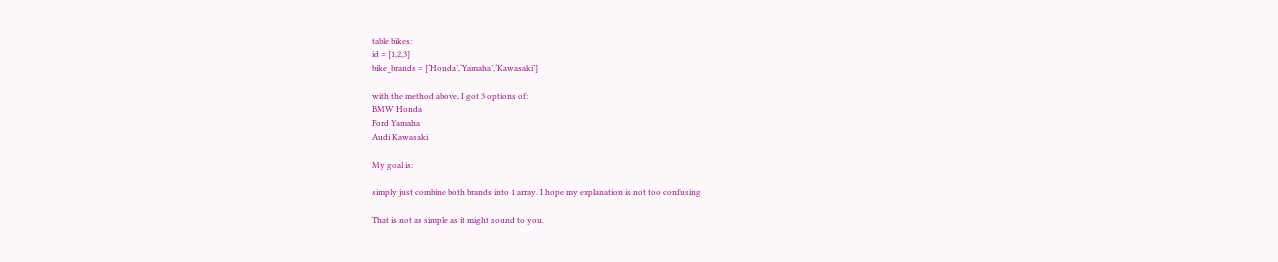table bikes:
id = [1,2,3]
bike_brands = [‘Honda’,‘Yamaha’,‘Kawasaki’]

with the method above, I got 3 options of:
BMW Honda
Ford Yamaha
Audi Kawasaki

My goal is:

simply just combine both brands into 1 array. I hope my explanation is not too confusing

That is not as simple as it might sound to you.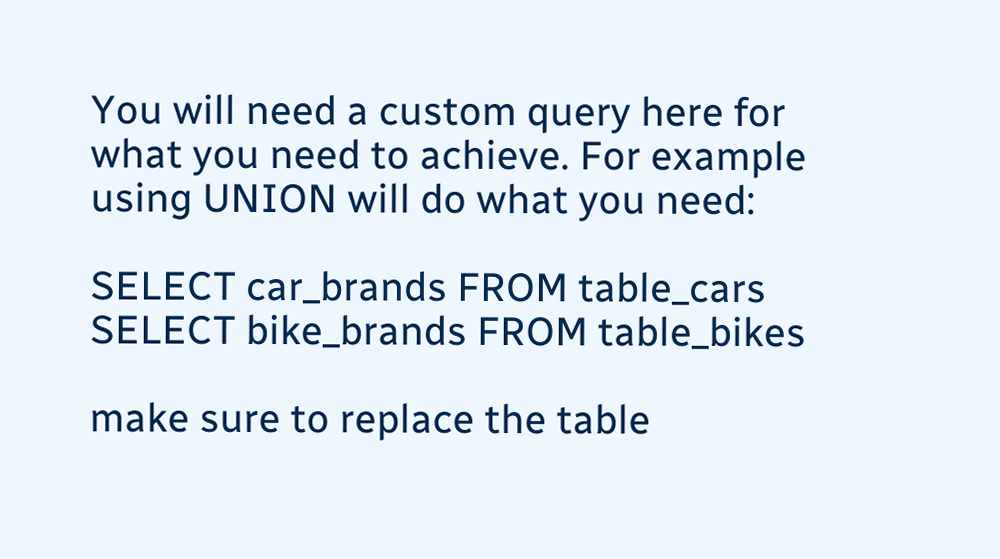You will need a custom query here for what you need to achieve. For example using UNION will do what you need:

SELECT car_brands FROM table_cars
SELECT bike_brands FROM table_bikes

make sure to replace the table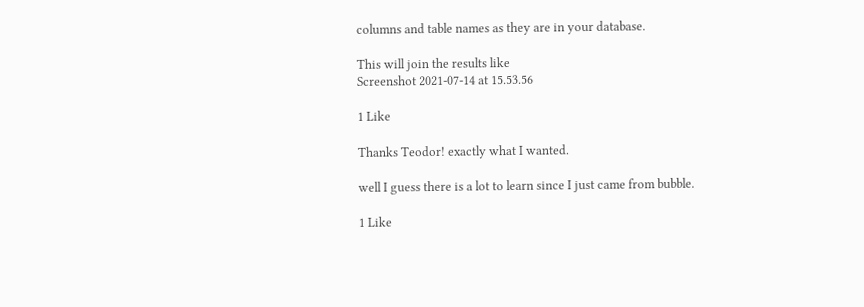columns and table names as they are in your database.

This will join the results like
Screenshot 2021-07-14 at 15.53.56

1 Like

Thanks Teodor! exactly what I wanted.

well I guess there is a lot to learn since I just came from bubble.

1 Like